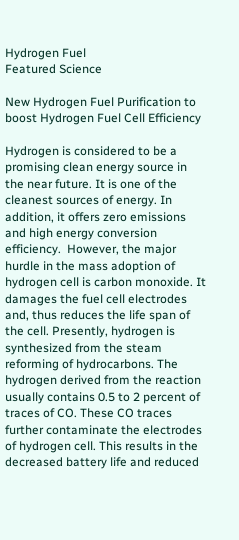Hydrogen Fuel
Featured Science

New Hydrogen Fuel Purification to boost Hydrogen Fuel Cell Efficiency

Hydrogen is considered to be a promising clean energy source in the near future. It is one of the cleanest sources of energy. In addition, it offers zero emissions and high energy conversion efficiency.  However, the major hurdle in the mass adoption of hydrogen cell is carbon monoxide. It damages the fuel cell electrodes and, thus reduces the life span of the cell. Presently, hydrogen is synthesized from the steam reforming of hydrocarbons. The hydrogen derived from the reaction usually contains 0.5 to 2 percent of traces of CO. These CO traces further contaminate the electrodes of hydrogen cell. This results in the decreased battery life and reduced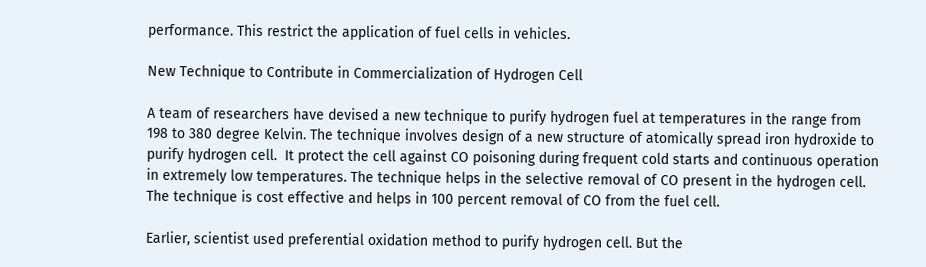performance. This restrict the application of fuel cells in vehicles.

New Technique to Contribute in Commercialization of Hydrogen Cell

A team of researchers have devised a new technique to purify hydrogen fuel at temperatures in the range from 198 to 380 degree Kelvin. The technique involves design of a new structure of atomically spread iron hydroxide to purify hydrogen cell.  It protect the cell against CO poisoning during frequent cold starts and continuous operation in extremely low temperatures. The technique helps in the selective removal of CO present in the hydrogen cell. The technique is cost effective and helps in 100 percent removal of CO from the fuel cell.

Earlier, scientist used preferential oxidation method to purify hydrogen cell. But the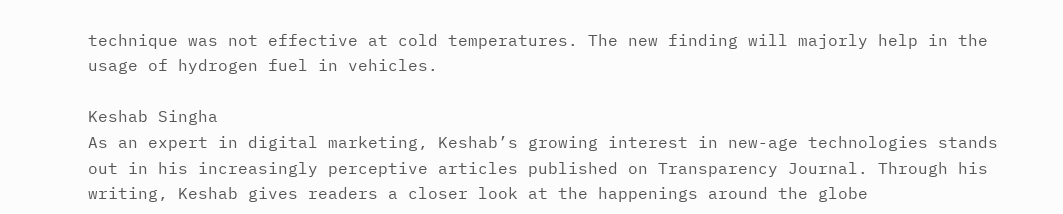technique was not effective at cold temperatures. The new finding will majorly help in the usage of hydrogen fuel in vehicles.

Keshab Singha
As an expert in digital marketing, Keshab’s growing interest in new-age technologies stands out in his increasingly perceptive articles published on Transparency Journal. Through his writing, Keshab gives readers a closer look at the happenings around the globe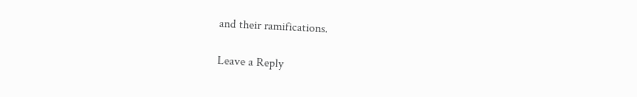and their ramifications.

Leave a Reply